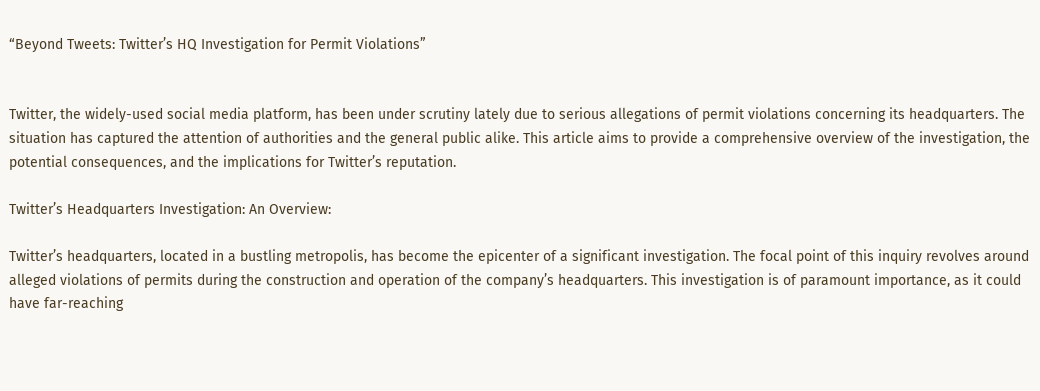“Beyond Tweets: Twitter’s HQ Investigation for Permit Violations”


Twitter, the widely-used social media platform, has been under scrutiny lately due to serious allegations of permit violations concerning its headquarters. The situation has captured the attention of authorities and the general public alike. This article aims to provide a comprehensive overview of the investigation, the potential consequences, and the implications for Twitter’s reputation.

Twitter’s Headquarters Investigation: An Overview:

Twitter’s headquarters, located in a bustling metropolis, has become the epicenter of a significant investigation. The focal point of this inquiry revolves around alleged violations of permits during the construction and operation of the company’s headquarters. This investigation is of paramount importance, as it could have far-reaching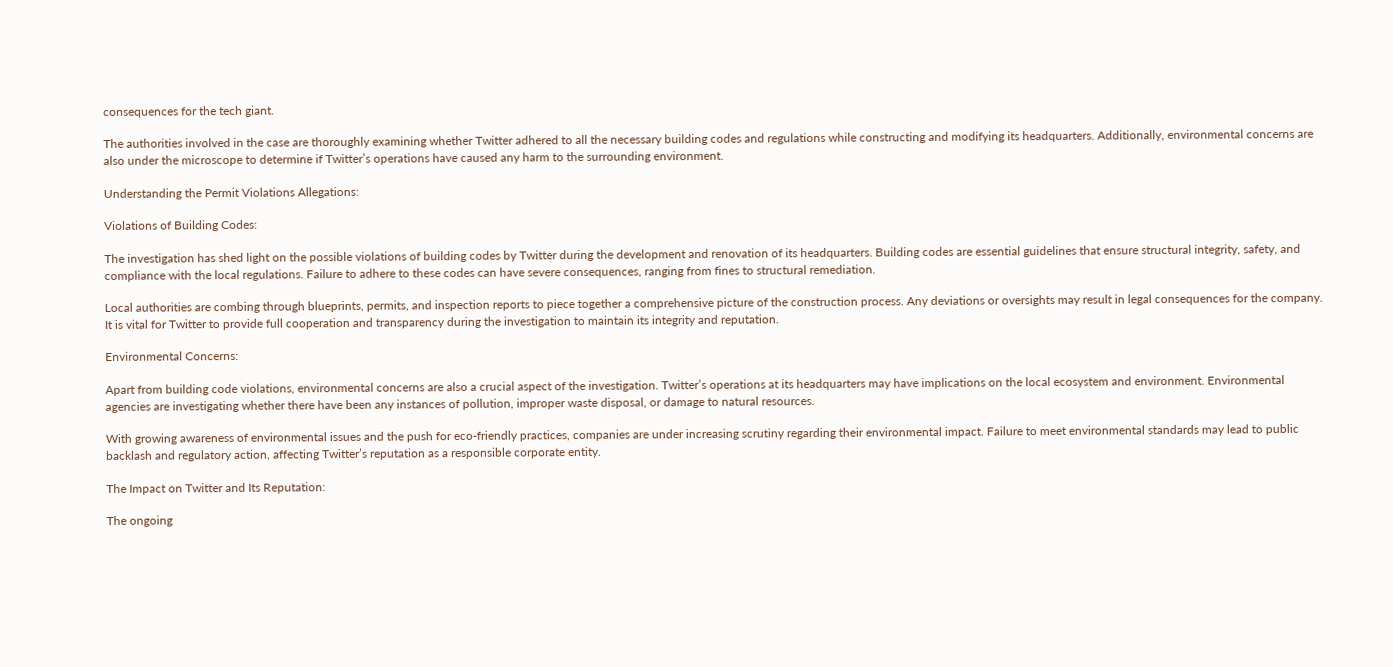consequences for the tech giant.

The authorities involved in the case are thoroughly examining whether Twitter adhered to all the necessary building codes and regulations while constructing and modifying its headquarters. Additionally, environmental concerns are also under the microscope to determine if Twitter’s operations have caused any harm to the surrounding environment.

Understanding the Permit Violations Allegations:

Violations of Building Codes:

The investigation has shed light on the possible violations of building codes by Twitter during the development and renovation of its headquarters. Building codes are essential guidelines that ensure structural integrity, safety, and compliance with the local regulations. Failure to adhere to these codes can have severe consequences, ranging from fines to structural remediation.

Local authorities are combing through blueprints, permits, and inspection reports to piece together a comprehensive picture of the construction process. Any deviations or oversights may result in legal consequences for the company. It is vital for Twitter to provide full cooperation and transparency during the investigation to maintain its integrity and reputation.

Environmental Concerns:

Apart from building code violations, environmental concerns are also a crucial aspect of the investigation. Twitter’s operations at its headquarters may have implications on the local ecosystem and environment. Environmental agencies are investigating whether there have been any instances of pollution, improper waste disposal, or damage to natural resources.

With growing awareness of environmental issues and the push for eco-friendly practices, companies are under increasing scrutiny regarding their environmental impact. Failure to meet environmental standards may lead to public backlash and regulatory action, affecting Twitter’s reputation as a responsible corporate entity.

The Impact on Twitter and Its Reputation:

The ongoing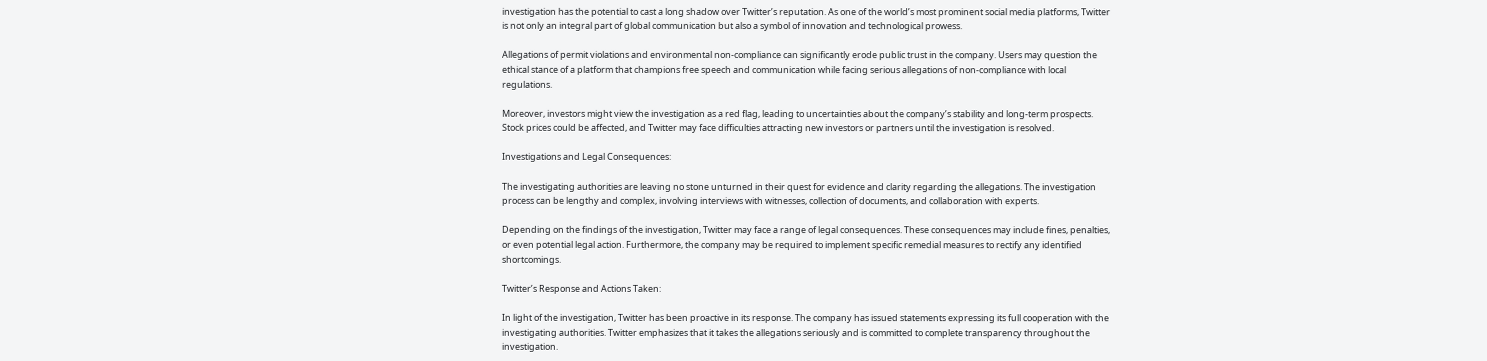investigation has the potential to cast a long shadow over Twitter’s reputation. As one of the world’s most prominent social media platforms, Twitter is not only an integral part of global communication but also a symbol of innovation and technological prowess.

Allegations of permit violations and environmental non-compliance can significantly erode public trust in the company. Users may question the ethical stance of a platform that champions free speech and communication while facing serious allegations of non-compliance with local regulations.

Moreover, investors might view the investigation as a red flag, leading to uncertainties about the company’s stability and long-term prospects. Stock prices could be affected, and Twitter may face difficulties attracting new investors or partners until the investigation is resolved.

Investigations and Legal Consequences:

The investigating authorities are leaving no stone unturned in their quest for evidence and clarity regarding the allegations. The investigation process can be lengthy and complex, involving interviews with witnesses, collection of documents, and collaboration with experts.

Depending on the findings of the investigation, Twitter may face a range of legal consequences. These consequences may include fines, penalties, or even potential legal action. Furthermore, the company may be required to implement specific remedial measures to rectify any identified shortcomings.

Twitter’s Response and Actions Taken:

In light of the investigation, Twitter has been proactive in its response. The company has issued statements expressing its full cooperation with the investigating authorities. Twitter emphasizes that it takes the allegations seriously and is committed to complete transparency throughout the investigation.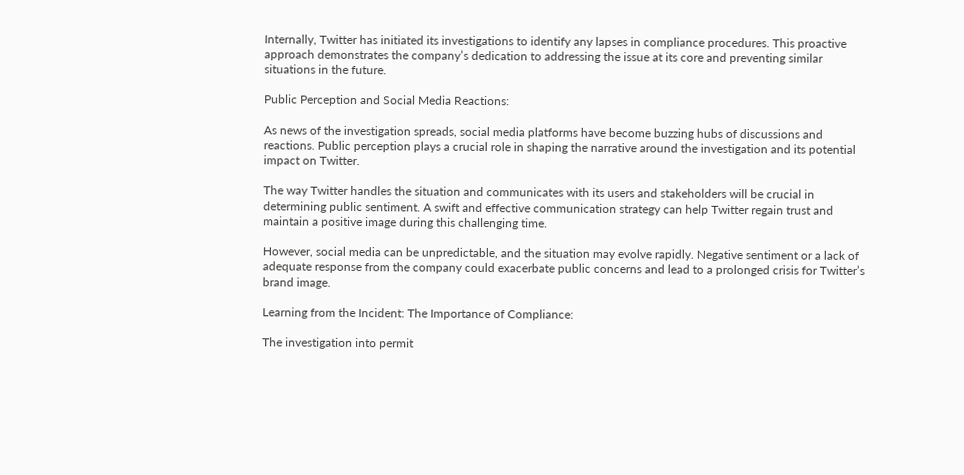Internally, Twitter has initiated its investigations to identify any lapses in compliance procedures. This proactive approach demonstrates the company’s dedication to addressing the issue at its core and preventing similar situations in the future.

Public Perception and Social Media Reactions:

As news of the investigation spreads, social media platforms have become buzzing hubs of discussions and reactions. Public perception plays a crucial role in shaping the narrative around the investigation and its potential impact on Twitter.

The way Twitter handles the situation and communicates with its users and stakeholders will be crucial in determining public sentiment. A swift and effective communication strategy can help Twitter regain trust and maintain a positive image during this challenging time.

However, social media can be unpredictable, and the situation may evolve rapidly. Negative sentiment or a lack of adequate response from the company could exacerbate public concerns and lead to a prolonged crisis for Twitter’s brand image.

Learning from the Incident: The Importance of Compliance:

The investigation into permit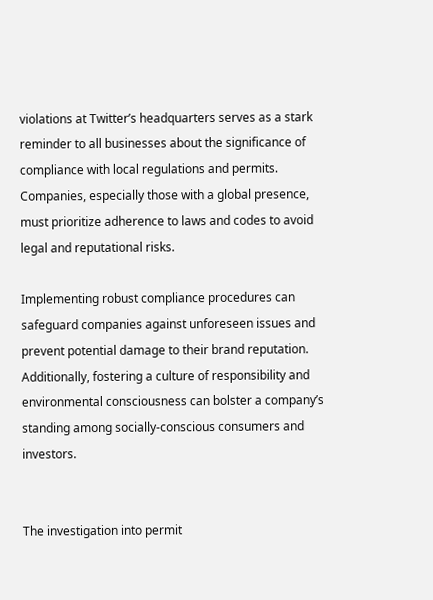violations at Twitter’s headquarters serves as a stark reminder to all businesses about the significance of compliance with local regulations and permits. Companies, especially those with a global presence, must prioritize adherence to laws and codes to avoid legal and reputational risks.

Implementing robust compliance procedures can safeguard companies against unforeseen issues and prevent potential damage to their brand reputation. Additionally, fostering a culture of responsibility and environmental consciousness can bolster a company’s standing among socially-conscious consumers and investors.


The investigation into permit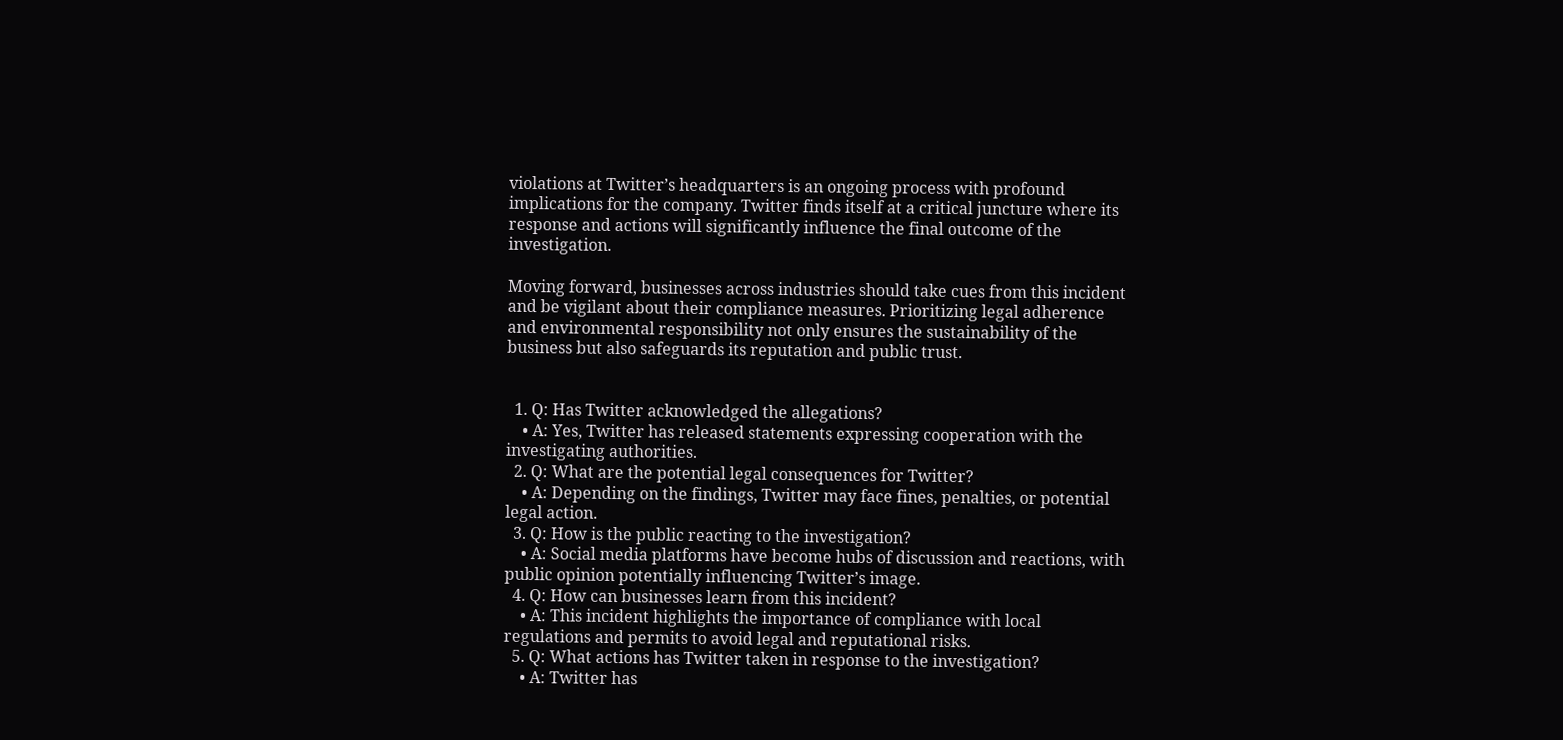violations at Twitter’s headquarters is an ongoing process with profound implications for the company. Twitter finds itself at a critical juncture where its response and actions will significantly influence the final outcome of the investigation.

Moving forward, businesses across industries should take cues from this incident and be vigilant about their compliance measures. Prioritizing legal adherence and environmental responsibility not only ensures the sustainability of the business but also safeguards its reputation and public trust.


  1. Q: Has Twitter acknowledged the allegations?
    • A: Yes, Twitter has released statements expressing cooperation with the investigating authorities.
  2. Q: What are the potential legal consequences for Twitter?
    • A: Depending on the findings, Twitter may face fines, penalties, or potential legal action.
  3. Q: How is the public reacting to the investigation?
    • A: Social media platforms have become hubs of discussion and reactions, with public opinion potentially influencing Twitter’s image.
  4. Q: How can businesses learn from this incident?
    • A: This incident highlights the importance of compliance with local regulations and permits to avoid legal and reputational risks.
  5. Q: What actions has Twitter taken in response to the investigation?
    • A: Twitter has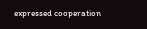expressed cooperation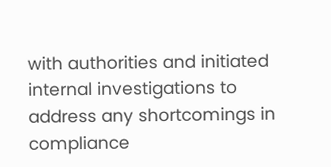with authorities and initiated internal investigations to address any shortcomings in compliance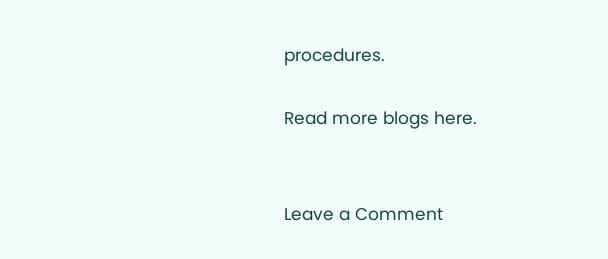procedures.

Read more blogs here.


Leave a Comment